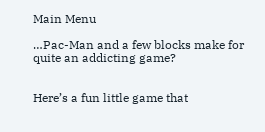Main Menu

…Pac-Man and a few blocks make for quite an addicting game?


Here’s a fun little game that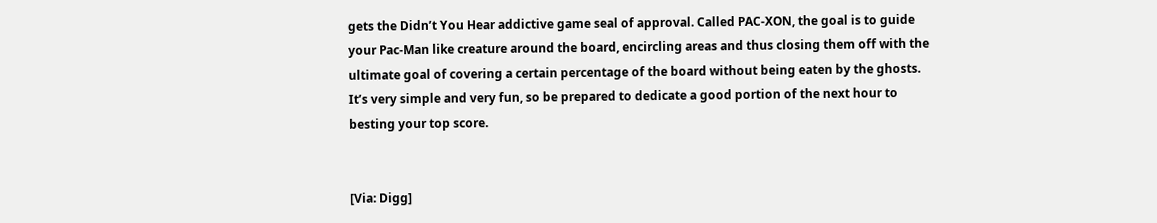gets the Didn’t You Hear addictive game seal of approval. Called PAC-XON, the goal is to guide your Pac-Man like creature around the board, encircling areas and thus closing them off with the ultimate goal of covering a certain percentage of the board without being eaten by the ghosts. It’s very simple and very fun, so be prepared to dedicate a good portion of the next hour to besting your top score.


[Via: Digg]